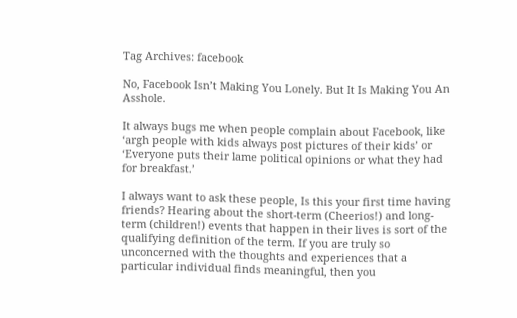Tag Archives: facebook

No, Facebook Isn’t Making You Lonely. But It Is Making You An Asshole.

It always bugs me when people complain about Facebook, like ‘argh people with kids always post pictures of their kids’ or ‘Everyone puts their lame political opinions or what they had for breakfast.’

I always want to ask these people, Is this your first time having friends? Hearing about the short-term (Cheerios!) and long-term (children!) events that happen in their lives is sort of the qualifying definition of the term. If you are truly so unconcerned with the thoughts and experiences that a particular individual finds meaningful, then you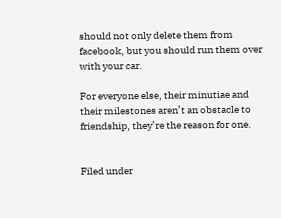should not only delete them from facebook, but you should run them over with your car.

For everyone else, their minutiae and their milestones aren’t an obstacle to friendship, they’re the reason for one.


Filed under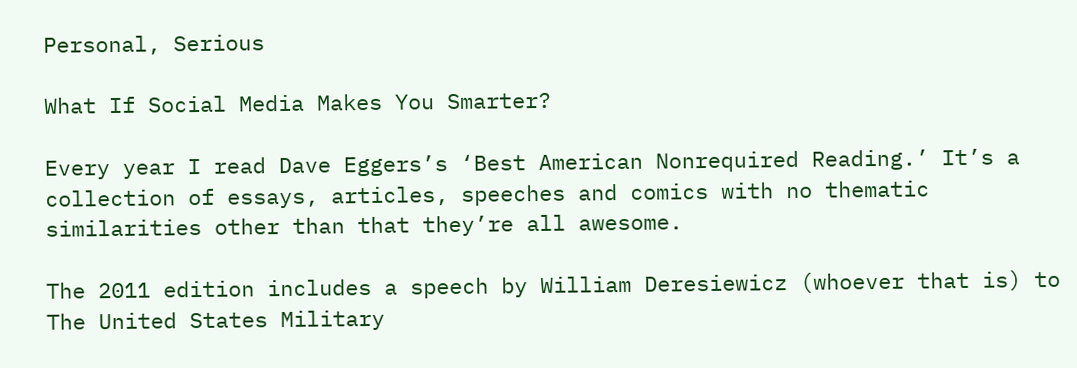Personal, Serious

What If Social Media Makes You Smarter?

Every year I read Dave Eggers’s ‘Best American Nonrequired Reading.’ It’s a collection of essays, articles, speeches and comics with no thematic similarities other than that they’re all awesome.

The 2011 edition includes a speech by William Deresiewicz (whoever that is) to The United States Military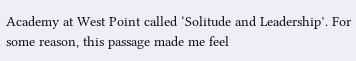Academy at West Point called ‘Solitude and Leadership’. For some reason, this passage made me feel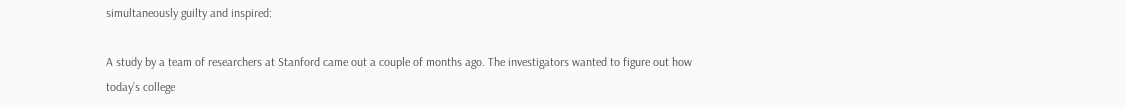simultaneously guilty and inspired:

A study by a team of researchers at Stanford came out a couple of months ago. The investigators wanted to figure out how today’s college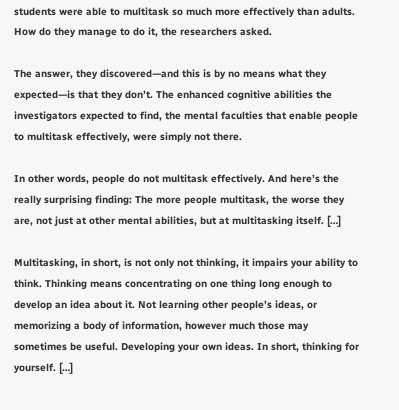students were able to multitask so much more effectively than adults. How do they manage to do it, the researchers asked.

The answer, they discovered—and this is by no means what they expected—is that they don’t. The enhanced cognitive abilities the investigators expected to find, the mental faculties that enable people to multitask effectively, were simply not there.

In other words, people do not multitask effectively. And here’s the really surprising finding: The more people multitask, the worse they are, not just at other mental abilities, but at multitasking itself. […]

Multitasking, in short, is not only not thinking, it impairs your ability to think. Thinking means concentrating on one thing long enough to develop an idea about it. Not learning other people’s ideas, or memorizing a body of information, however much those may sometimes be useful. Developing your own ideas. In short, thinking for yourself. […]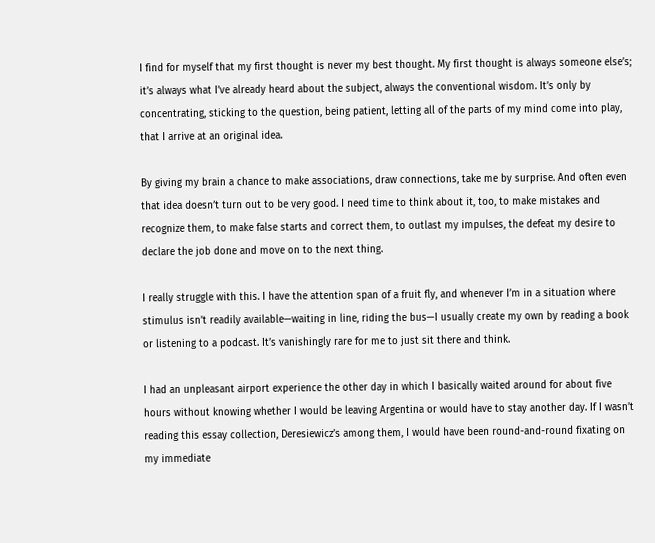I find for myself that my first thought is never my best thought. My first thought is always someone else’s; it’s always what I’ve already heard about the subject, always the conventional wisdom. It’s only by concentrating, sticking to the question, being patient, letting all of the parts of my mind come into play, that I arrive at an original idea.

By giving my brain a chance to make associations, draw connections, take me by surprise. And often even that idea doesn’t turn out to be very good. I need time to think about it, too, to make mistakes and recognize them, to make false starts and correct them, to outlast my impulses, the defeat my desire to declare the job done and move on to the next thing.

I really struggle with this. I have the attention span of a fruit fly, and whenever I’m in a situation where stimulus isn’t readily available—waiting in line, riding the bus—I usually create my own by reading a book or listening to a podcast. It’s vanishingly rare for me to just sit there and think.

I had an unpleasant airport experience the other day in which I basically waited around for about five hours without knowing whether I would be leaving Argentina or would have to stay another day. If I wasn’t reading this essay collection, Deresiewicz’s among them, I would have been round-and-round fixating on my immediate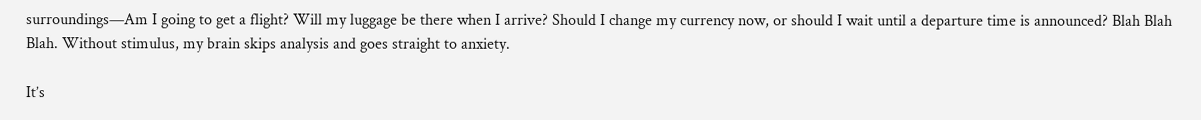surroundings—Am I going to get a flight? Will my luggage be there when I arrive? Should I change my currency now, or should I wait until a departure time is announced? Blah Blah Blah. Without stimulus, my brain skips analysis and goes straight to anxiety.

It’s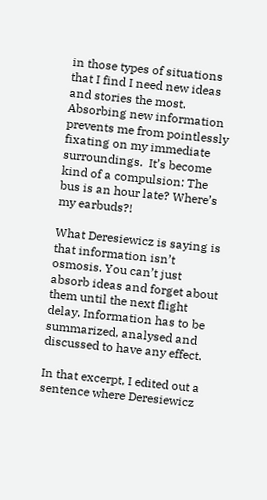in those types of situations that I find I need new ideas and stories the most. Absorbing new information prevents me from pointlessly fixating on my immediate surroundings.  It’s become kind of a compulsion: The bus is an hour late? Where’s my earbuds?!

What Deresiewicz is saying is that information isn’t osmosis. You can’t just absorb ideas and forget about them until the next flight delay. Information has to be summarized, analysed and discussed to have any effect.

In that excerpt, I edited out a sentence where Deresiewicz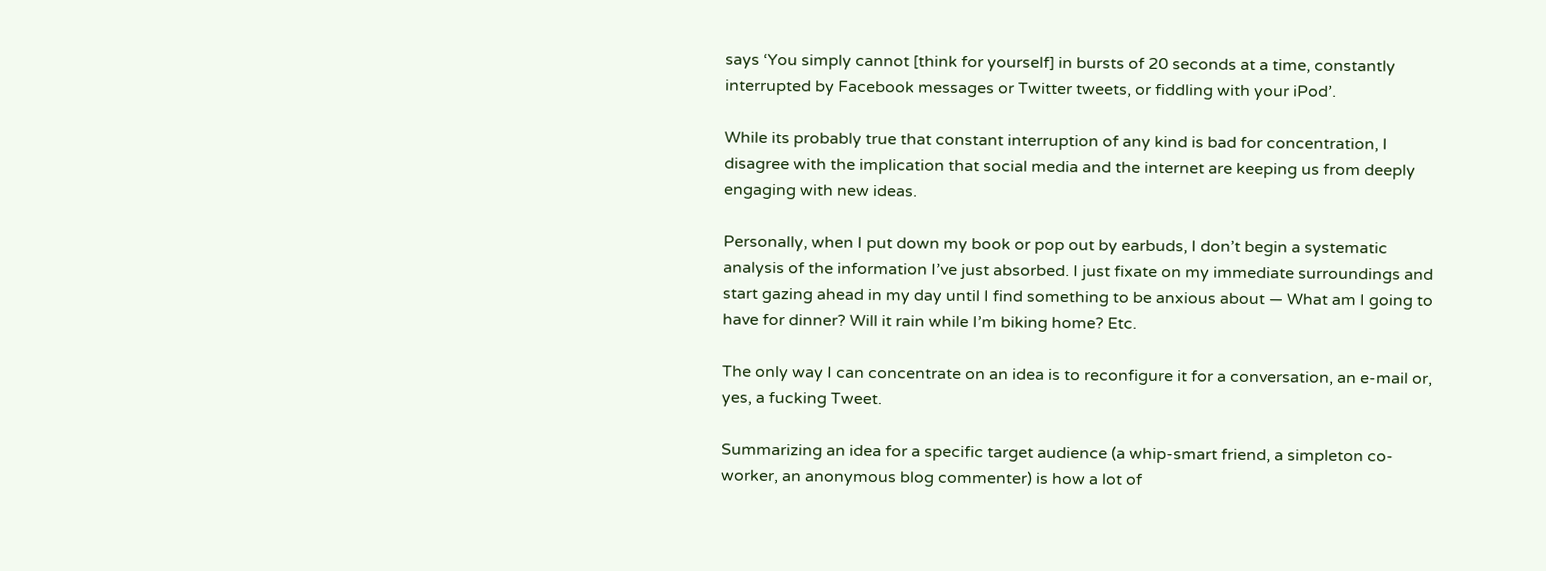says ‘You simply cannot [think for yourself] in bursts of 20 seconds at a time, constantly interrupted by Facebook messages or Twitter tweets, or fiddling with your iPod’.

While its probably true that constant interruption of any kind is bad for concentration, I disagree with the implication that social media and the internet are keeping us from deeply engaging with new ideas.

Personally, when I put down my book or pop out by earbuds, I don’t begin a systematic analysis of the information I’ve just absorbed. I just fixate on my immediate surroundings and start gazing ahead in my day until I find something to be anxious about — What am I going to have for dinner? Will it rain while I’m biking home? Etc.

The only way I can concentrate on an idea is to reconfigure it for a conversation, an e-mail or, yes, a fucking Tweet.

Summarizing an idea for a specific target audience (a whip-smart friend, a simpleton co-worker, an anonymous blog commenter) is how a lot of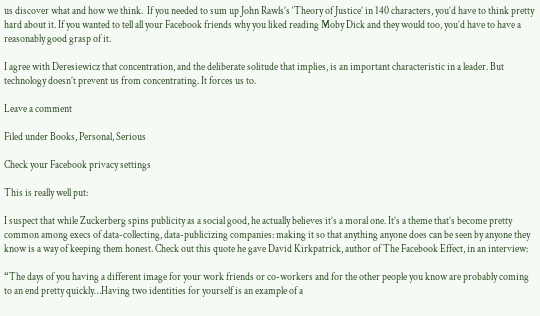us discover what and how we think.  If you needed to sum up John Rawls’s ‘Theory of Justice’ in 140 characters, you’d have to think pretty hard about it. If you wanted to tell all your Facebook friends why you liked reading Moby Dick and they would too, you’d have to have a reasonably good grasp of it.

I agree with Deresiewicz that concentration, and the deliberate solitude that implies, is an important characteristic in a leader. But technology doesn’t prevent us from concentrating. It forces us to.

Leave a comment

Filed under Books, Personal, Serious

Check your Facebook privacy settings

This is really well put:

I suspect that while Zuckerberg spins publicity as a social good, he actually believes it’s a moral one. It’s a theme that’s become pretty common among execs of data-collecting, data-publicizing companies: making it so that anything anyone does can be seen by anyone they know is a way of keeping them honest. Check out this quote he gave David Kirkpatrick, author of The Facebook Effect, in an interview:

“The days of you having a different image for your work friends or co-workers and for the other people you know are probably coming to an end pretty quickly…Having two identities for yourself is an example of a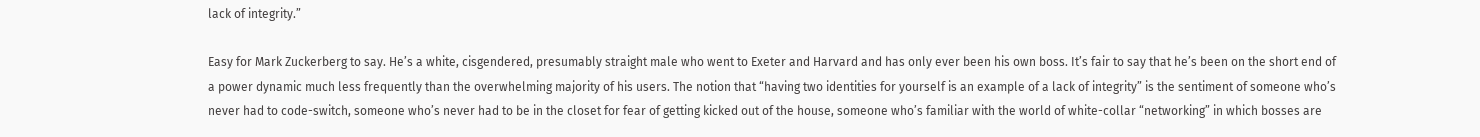lack of integrity.”

Easy for Mark Zuckerberg to say. He’s a white, cisgendered, presumably straight male who went to Exeter and Harvard and has only ever been his own boss. It’s fair to say that he’s been on the short end of a power dynamic much less frequently than the overwhelming majority of his users. The notion that “having two identities for yourself is an example of a lack of integrity” is the sentiment of someone who’s never had to code-switch, someone who’s never had to be in the closet for fear of getting kicked out of the house, someone who’s familiar with the world of white-collar “networking” in which bosses are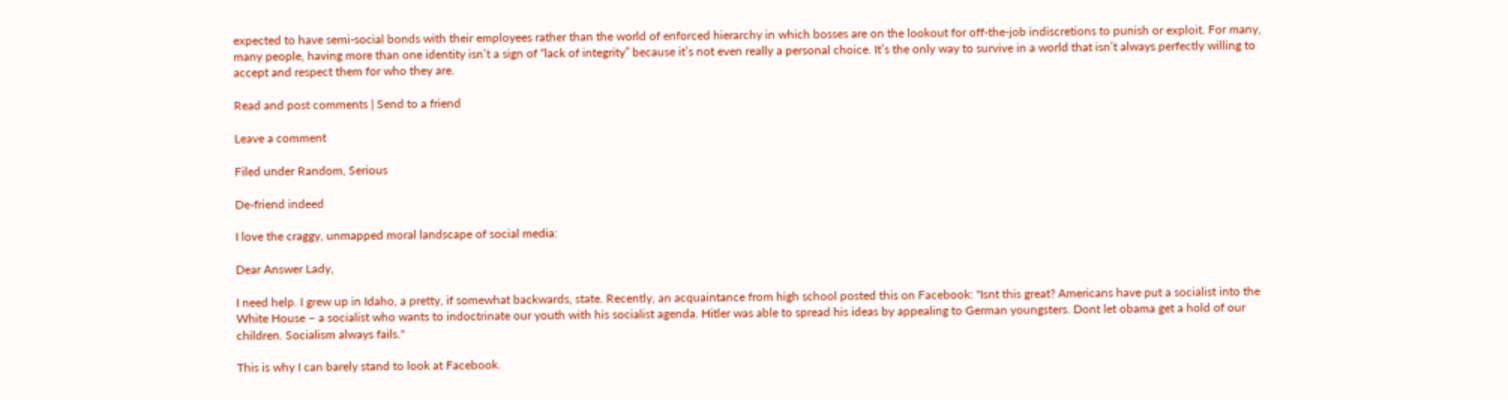expected to have semi-social bonds with their employees rather than the world of enforced hierarchy in which bosses are on the lookout for off-the-job indiscretions to punish or exploit. For many, many people, having more than one identity isn’t a sign of “lack of integrity” because it’s not even really a personal choice. It’s the only way to survive in a world that isn’t always perfectly willing to accept and respect them for who they are.

Read and post comments | Send to a friend

Leave a comment

Filed under Random, Serious

De-friend indeed

I love the craggy, unmapped moral landscape of social media:

Dear Answer Lady,

I need help. I grew up in Idaho, a pretty, if somewhat backwards, state. Recently, an acquaintance from high school posted this on Facebook: "Isnt this great? Americans have put a socialist into the White House – a socialist who wants to indoctrinate our youth with his socialist agenda. Hitler was able to spread his ideas by appealing to German youngsters. Dont let obama get a hold of our children. Socialism always fails."

This is why I can barely stand to look at Facebook.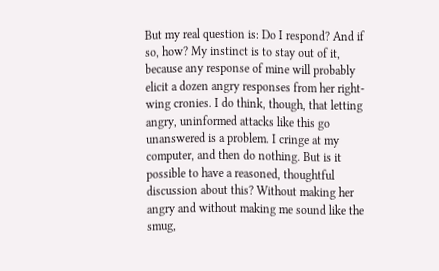But my real question is: Do I respond? And if so, how? My instinct is to stay out of it, because any response of mine will probably elicit a dozen angry responses from her right-wing cronies. I do think, though, that letting angry, uninformed attacks like this go unanswered is a problem. I cringe at my computer, and then do nothing. But is it possible to have a reasoned, thoughtful discussion about this? Without making her angry and without making me sound like the smug,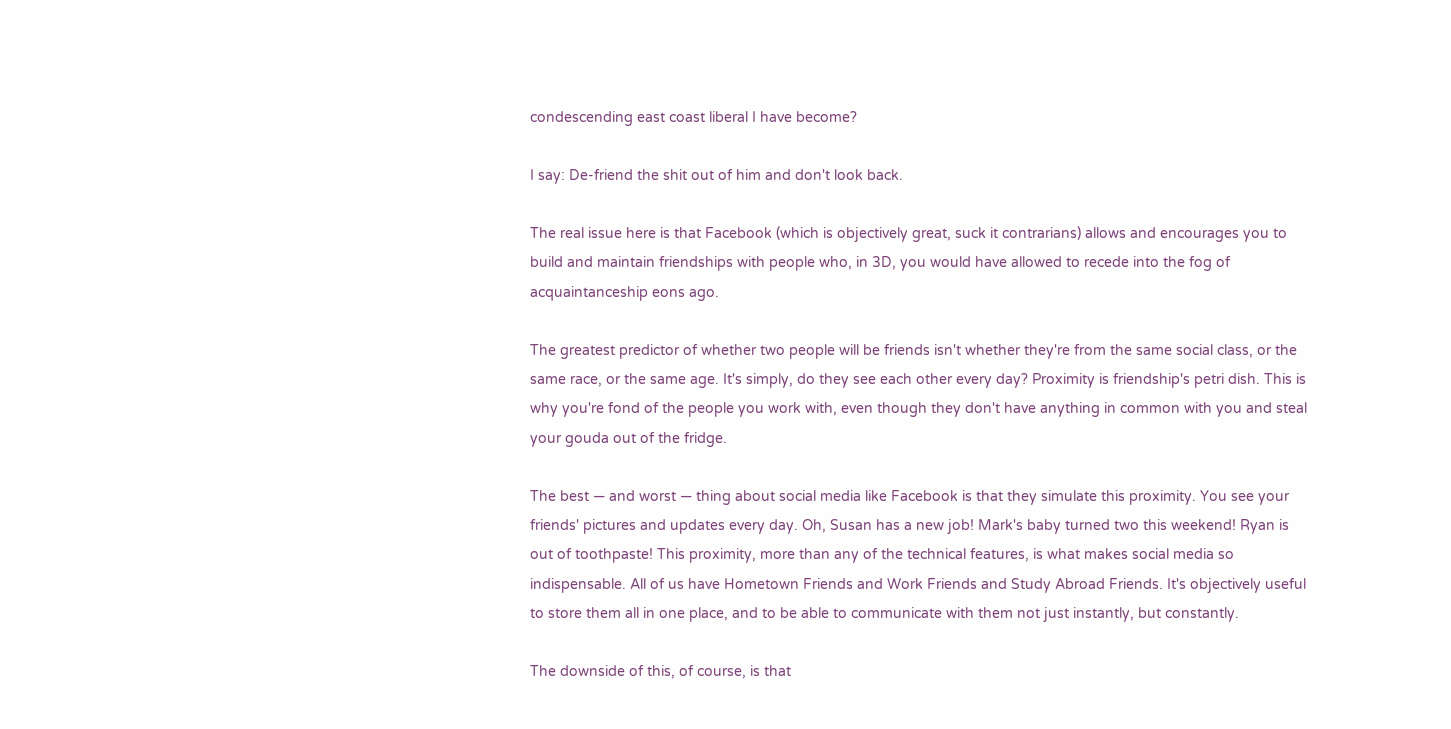condescending east coast liberal I have become?

I say: De-friend the shit out of him and don't look back.

The real issue here is that Facebook (which is objectively great, suck it contrarians) allows and encourages you to build and maintain friendships with people who, in 3D, you would have allowed to recede into the fog of acquaintanceship eons ago.

The greatest predictor of whether two people will be friends isn't whether they're from the same social class, or the same race, or the same age. It's simply, do they see each other every day? Proximity is friendship's petri dish. This is why you're fond of the people you work with, even though they don't have anything in common with you and steal your gouda out of the fridge.

The best — and worst — thing about social media like Facebook is that they simulate this proximity. You see your friends' pictures and updates every day. Oh, Susan has a new job! Mark's baby turned two this weekend! Ryan is out of toothpaste! This proximity, more than any of the technical features, is what makes social media so indispensable. All of us have Hometown Friends and Work Friends and Study Abroad Friends. It's objectively useful to store them all in one place, and to be able to communicate with them not just instantly, but constantly.

The downside of this, of course, is that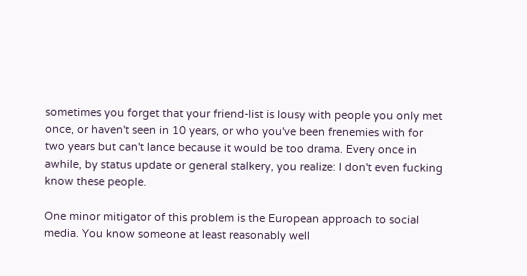sometimes you forget that your friend-list is lousy with people you only met once, or haven't seen in 10 years, or who you've been frenemies with for two years but can't lance because it would be too drama. Every once in awhile, by status update or general stalkery, you realize: I don't even fucking know these people.

One minor mitigator of this problem is the European approach to social media. You know someone at least reasonably well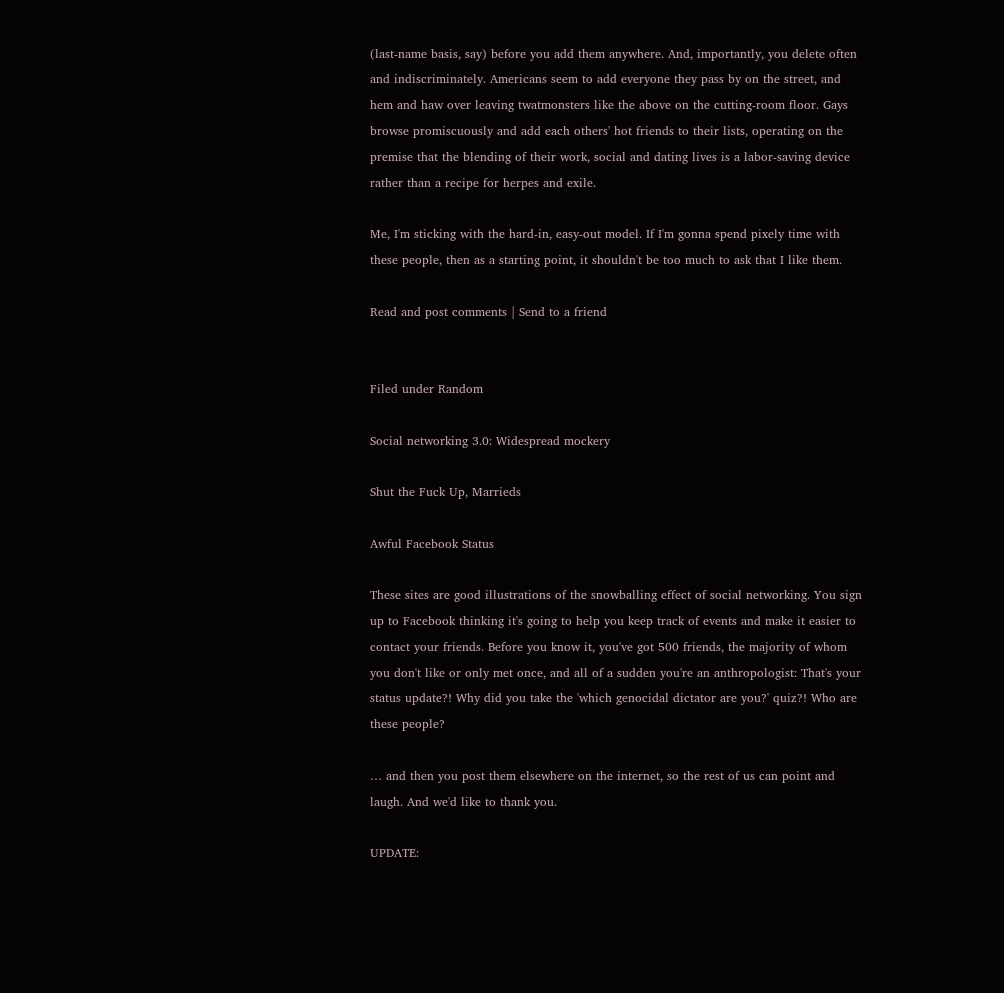(last-name basis, say) before you add them anywhere. And, importantly, you delete often and indiscriminately. Americans seem to add everyone they pass by on the street, and hem and haw over leaving twatmonsters like the above on the cutting-room floor. Gays browse promiscuously and add each others' hot friends to their lists, operating on the premise that the blending of their work, social and dating lives is a labor-saving device rather than a recipe for herpes and exile.

Me, I'm sticking with the hard-in, easy-out model. If I'm gonna spend pixely time with these people, then as a starting point, it shouldn't be too much to ask that I like them.

Read and post comments | Send to a friend


Filed under Random

Social networking 3.0: Widespread mockery

Shut the Fuck Up, Marrieds

Awful Facebook Status

These sites are good illustrations of the snowballing effect of social networking. You sign up to Facebook thinking it's going to help you keep track of events and make it easier to contact your friends. Before you know it, you've got 500 friends, the majority of whom you don't like or only met once, and all of a sudden you're an anthropologist: That's your status update?! Why did you take the 'which genocidal dictator are you?' quiz?! Who are these people?

… and then you post them elsewhere on the internet, so the rest of us can point and laugh. And we'd like to thank you.

UPDATE: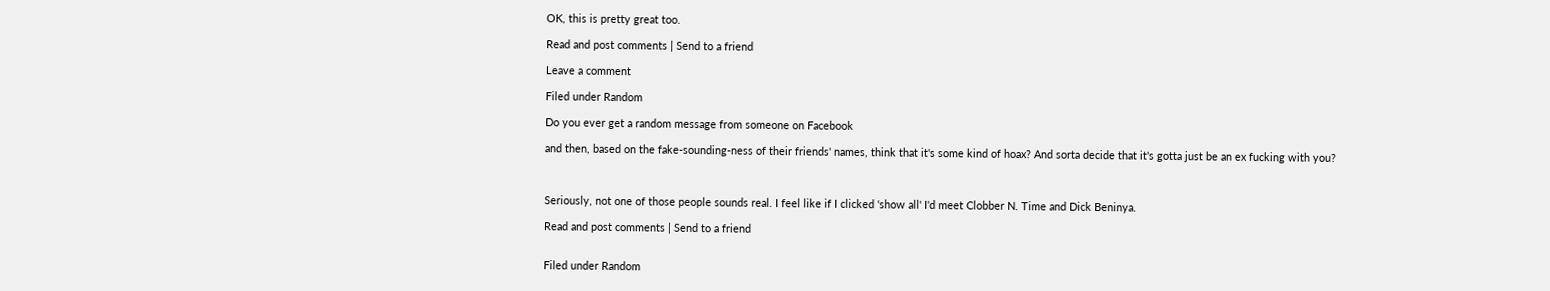OK, this is pretty great too.

Read and post comments | Send to a friend

Leave a comment

Filed under Random

Do you ever get a random message from someone on Facebook

and then, based on the fake-sounding-ness of their friends' names, think that it's some kind of hoax? And sorta decide that it's gotta just be an ex fucking with you?



Seriously, not one of those people sounds real. I feel like if I clicked 'show all' I'd meet Clobber N. Time and Dick Beninya.

Read and post comments | Send to a friend


Filed under Random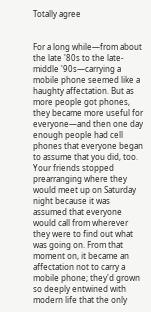Totally agree


For a long while—from about the late '80s to the late-middle '90s—carrying a mobile phone seemed like a haughty affectation. But as more people got phones, they became more useful for everyone—and then one day enough people had cell phones that everyone began to assume that you did, too. Your friends stopped prearranging where they would meet up on Saturday night because it was assumed that everyone would call from wherever they were to find out what was going on. From that moment on, it became an affectation not to carry a mobile phone; they'd grown so deeply entwined with modern life that the only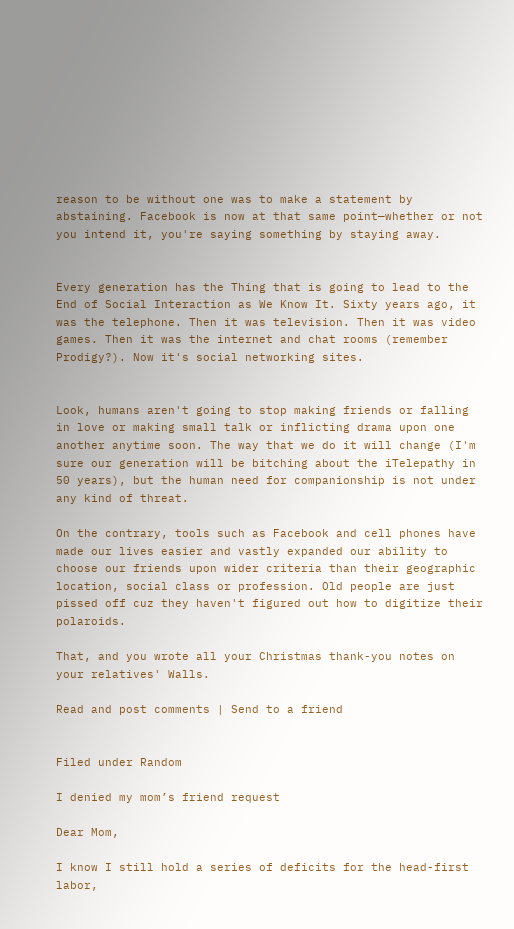reason to be without one was to make a statement by abstaining. Facebook is now at that same point—whether or not you intend it, you're saying something by staying away.


Every generation has the Thing that is going to lead to the End of Social Interaction as We Know It. Sixty years ago, it was the telephone. Then it was television. Then it was video games. Then it was the internet and chat rooms (remember Prodigy?). Now it's social networking sites.


Look, humans aren't going to stop making friends or falling in love or making small talk or inflicting drama upon one another anytime soon. The way that we do it will change (I'm sure our generation will be bitching about the iTelepathy in 50 years), but the human need for companionship is not under any kind of threat.

On the contrary, tools such as Facebook and cell phones have made our lives easier and vastly expanded our ability to choose our friends upon wider criteria than their geographic location, social class or profession. Old people are just pissed off cuz they haven't figured out how to digitize their polaroids.

That, and you wrote all your Christmas thank-you notes on your relatives' Walls.

Read and post comments | Send to a friend


Filed under Random

I denied my mom’s friend request

Dear Mom,

I know I still hold a series of deficits for the head-first labor,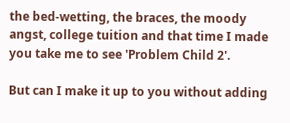the bed-wetting, the braces, the moody angst, college tuition and that time I made you take me to see 'Problem Child 2'.

But can I make it up to you without adding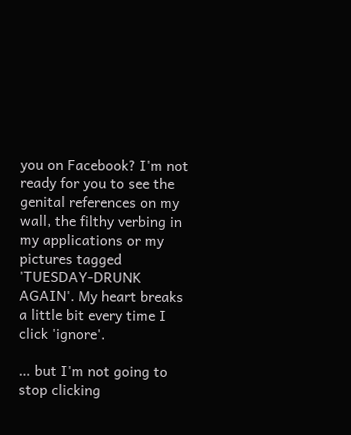you on Facebook? I'm not ready for you to see the genital references on my wall, the filthy verbing in my applications or my pictures tagged 'TUESDAY-DRUNK AGAIN'. My heart breaks a little bit every time I click 'ignore'.

… but I'm not going to stop clicking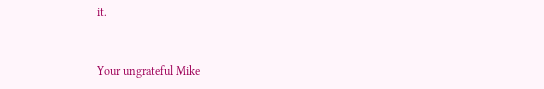it.


Your ungrateful Mike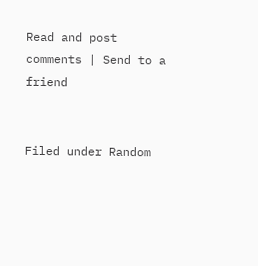Read and post comments | Send to a friend


Filed under Random